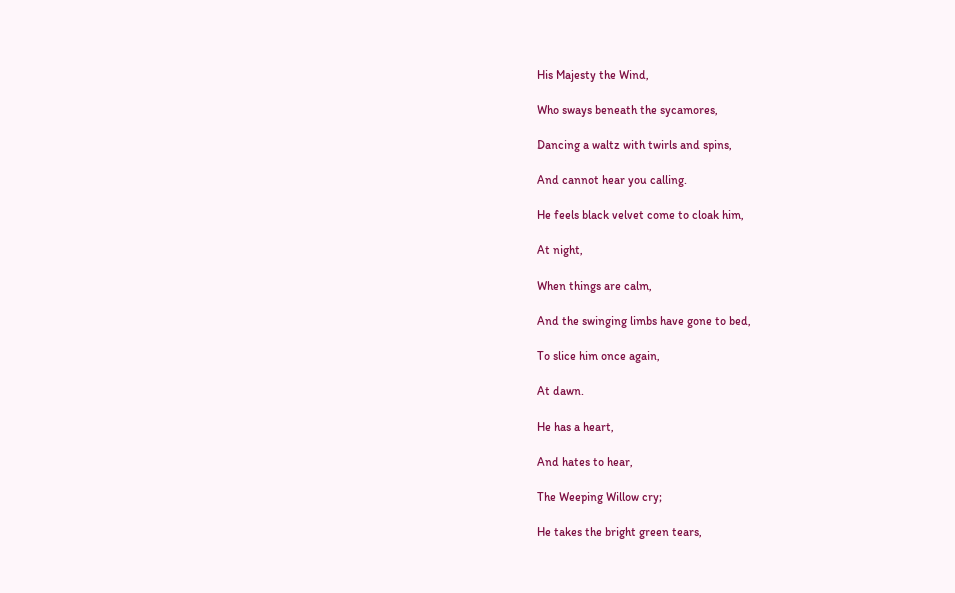His Majesty the Wind,

Who sways beneath the sycamores,

Dancing a waltz with twirls and spins,

And cannot hear you calling.

He feels black velvet come to cloak him,

At night,

When things are calm,

And the swinging limbs have gone to bed,

To slice him once again,

At dawn.

He has a heart,

And hates to hear,

The Weeping Willow cry;

He takes the bright green tears,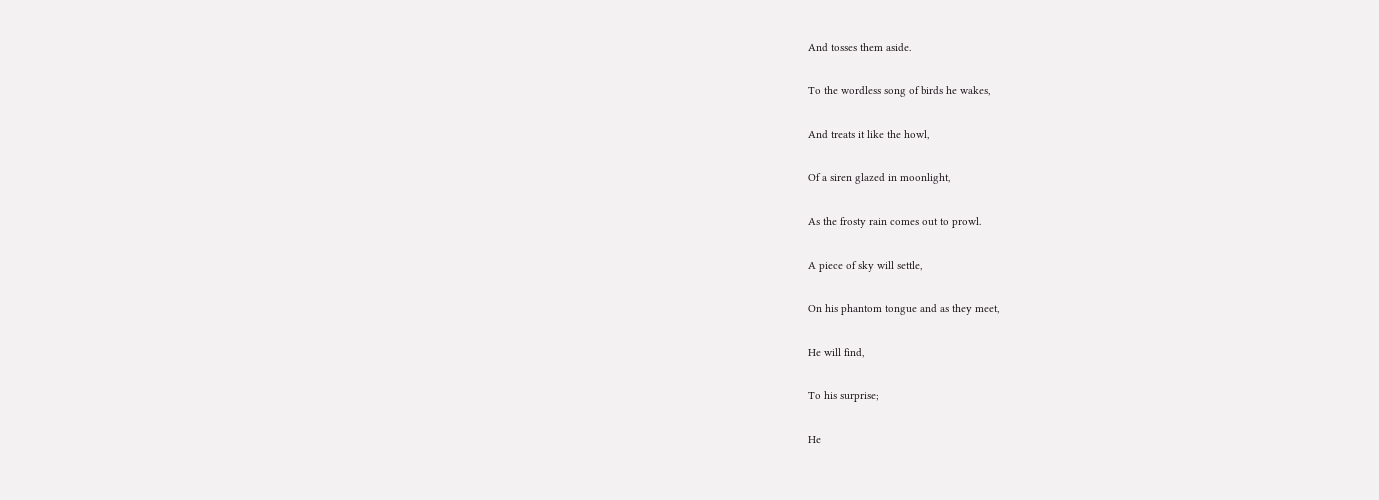And tosses them aside.

To the wordless song of birds he wakes,

And treats it like the howl,

Of a siren glazed in moonlight,

As the frosty rain comes out to prowl.

A piece of sky will settle,

On his phantom tongue and as they meet,

He will find,

To his surprise;

He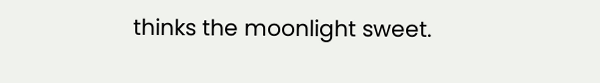thinks the moonlight sweet.